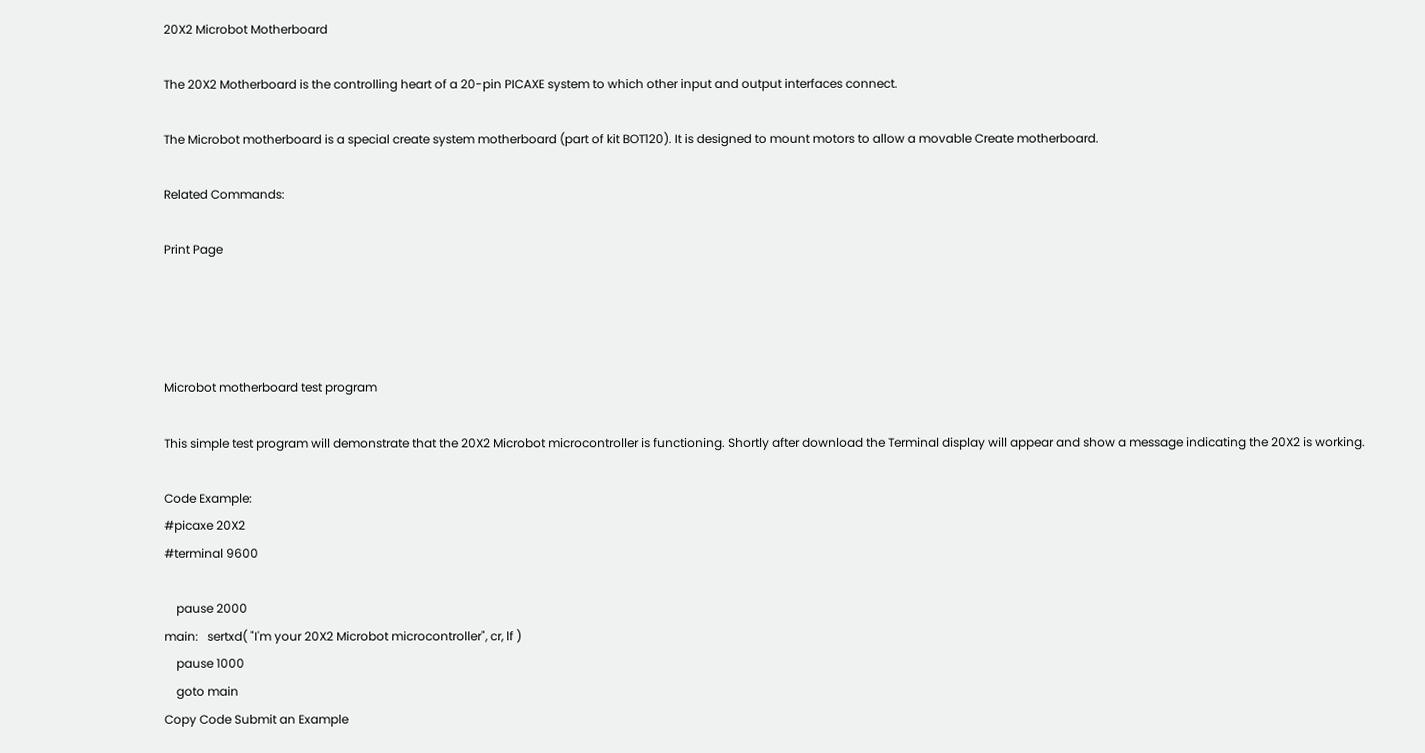20X2 Microbot Motherboard

The 20X2 Motherboard is the controlling heart of a 20-pin PICAXE system to which other input and output interfaces connect.

The Microbot motherboard is a special create system motherboard (part of kit BOT120). It is designed to mount motors to allow a movable Create motherboard.

Related Commands:

Print Page




Microbot motherboard test program

This simple test program will demonstrate that the 20X2 Microbot microcontroller is functioning. Shortly after download the Terminal display will appear and show a message indicating the 20X2 is working.

Code Example:
#picaxe 20X2
#terminal 9600

    pause 2000
main:   sertxd( "I'm your 20X2 Microbot microcontroller", cr, lf )
    pause 1000
    goto main
Copy Code Submit an Example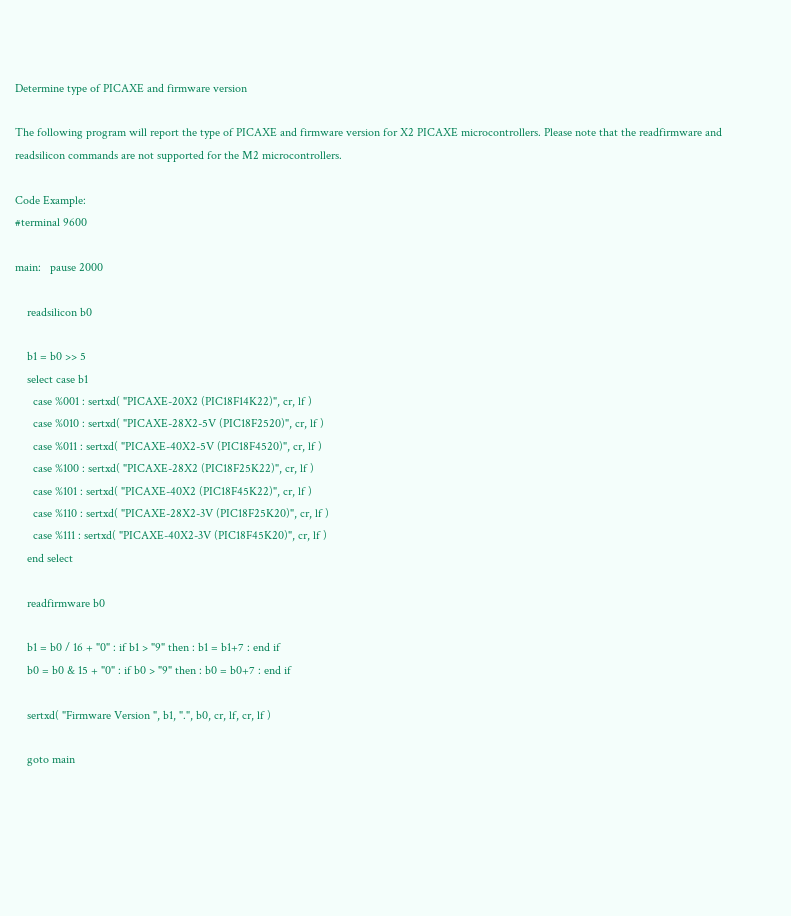Determine type of PICAXE and firmware version

The following program will report the type of PICAXE and firmware version for X2 PICAXE microcontrollers. Please note that the readfirmware and readsilicon commands are not supported for the M2 microcontrollers.

Code Example:
#terminal 9600

main:   pause 2000

    readsilicon b0

    b1 = b0 >> 5
    select case b1
      case %001 : sertxd( "PICAXE-20X2 (PIC18F14K22)", cr, lf )
      case %010 : sertxd( "PICAXE-28X2-5V (PIC18F2520)", cr, lf )
      case %011 : sertxd( "PICAXE-40X2-5V (PIC18F4520)", cr, lf )
      case %100 : sertxd( "PICAXE-28X2 (PIC18F25K22)", cr, lf )
      case %101 : sertxd( "PICAXE-40X2 (PIC18F45K22)", cr, lf )
      case %110 : sertxd( "PICAXE-28X2-3V (PIC18F25K20)", cr, lf )
      case %111 : sertxd( "PICAXE-40X2-3V (PIC18F45K20)", cr, lf )
    end select

    readfirmware b0

    b1 = b0 / 16 + "0" : if b1 > "9" then : b1 = b1+7 : end if
    b0 = b0 & 15 + "0" : if b0 > "9" then : b0 = b0+7 : end if

    sertxd( "Firmware Version ", b1, ".", b0, cr, lf, cr, lf )

    goto main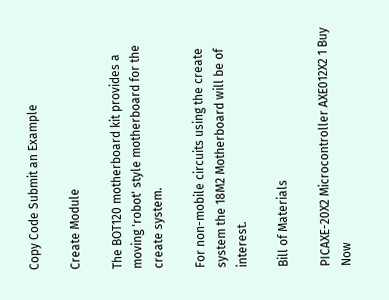Copy Code Submit an Example

Create Module

The BOT120 motherboard kit provides a moving 'robot' style motherboard for the create system.

For non-mobile circuits using the create system the 18M2 Motherboard will be of interest.

Bill of Materials

PICAXE-20X2 Microcontroller AXE012X2 1 Buy Now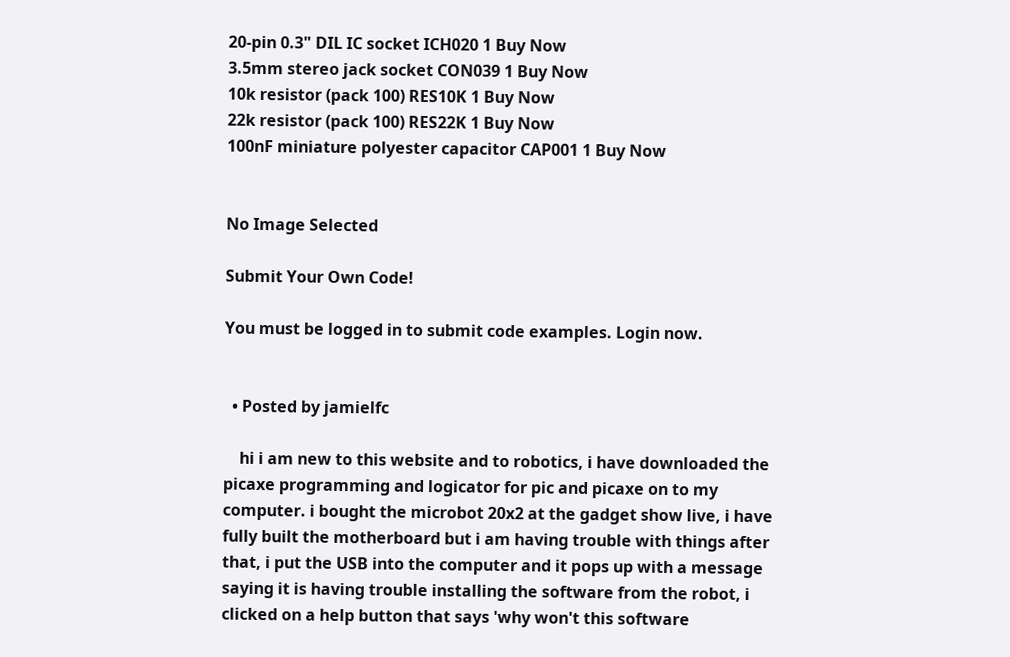20-pin 0.3" DIL IC socket ICH020 1 Buy Now
3.5mm stereo jack socket CON039 1 Buy Now
10k resistor (pack 100) RES10K 1 Buy Now
22k resistor (pack 100) RES22K 1 Buy Now
100nF miniature polyester capacitor CAP001 1 Buy Now


No Image Selected

Submit Your Own Code!

You must be logged in to submit code examples. Login now.


  • Posted by jamielfc

    hi i am new to this website and to robotics, i have downloaded the picaxe programming and logicator for pic and picaxe on to my computer. i bought the microbot 20x2 at the gadget show live, i have fully built the motherboard but i am having trouble with things after that, i put the USB into the computer and it pops up with a message saying it is having trouble installing the software from the robot, i clicked on a help button that says 'why won't this software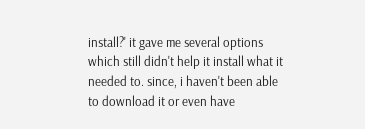install?' it gave me several options which still didn't help it install what it needed to. since, i haven't been able to download it or even have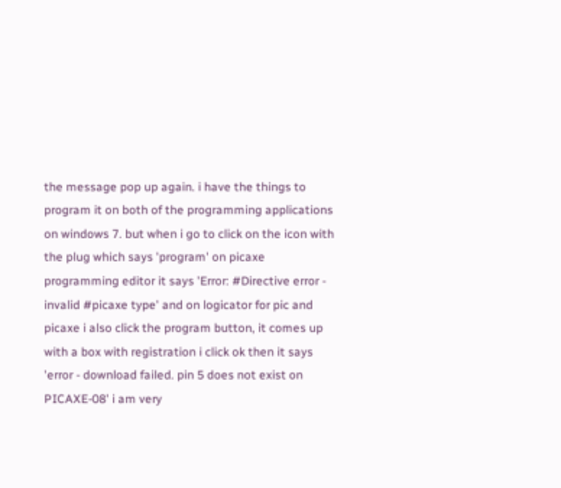the message pop up again. i have the things to program it on both of the programming applications on windows 7. but when i go to click on the icon with the plug which says 'program' on picaxe programming editor it says 'Error: #Directive error - invalid #picaxe type' and on logicator for pic and picaxe i also click the program button, it comes up with a box with registration i click ok then it says 'error - download failed. pin 5 does not exist on PICAXE-08' i am very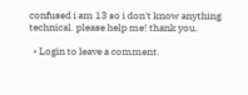confused i am 13 so i don't know anything technical. please help me! thank you.

  • Login to leave a comment.